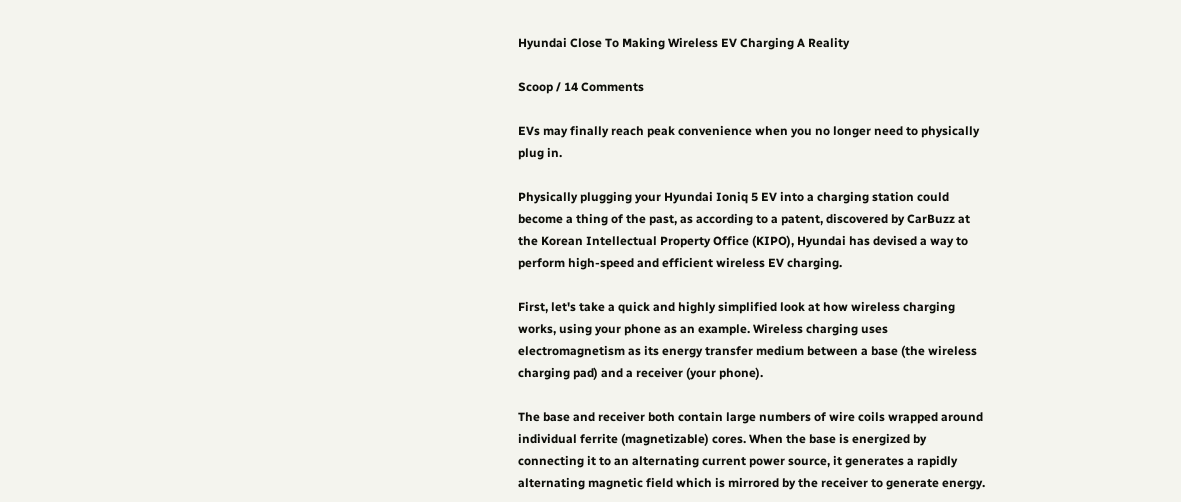Hyundai Close To Making Wireless EV Charging A Reality

Scoop / 14 Comments

EVs may finally reach peak convenience when you no longer need to physically plug in.

Physically plugging your Hyundai Ioniq 5 EV into a charging station could become a thing of the past, as according to a patent, discovered by CarBuzz at the Korean Intellectual Property Office (KIPO), Hyundai has devised a way to perform high-speed and efficient wireless EV charging.

First, let's take a quick and highly simplified look at how wireless charging works, using your phone as an example. Wireless charging uses electromagnetism as its energy transfer medium between a base (the wireless charging pad) and a receiver (your phone).

The base and receiver both contain large numbers of wire coils wrapped around individual ferrite (magnetizable) cores. When the base is energized by connecting it to an alternating current power source, it generates a rapidly alternating magnetic field which is mirrored by the receiver to generate energy.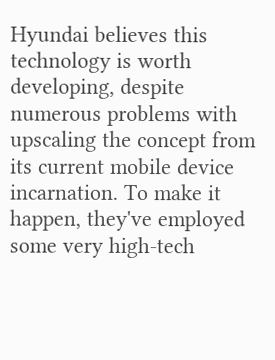Hyundai believes this technology is worth developing, despite numerous problems with upscaling the concept from its current mobile device incarnation. To make it happen, they've employed some very high-tech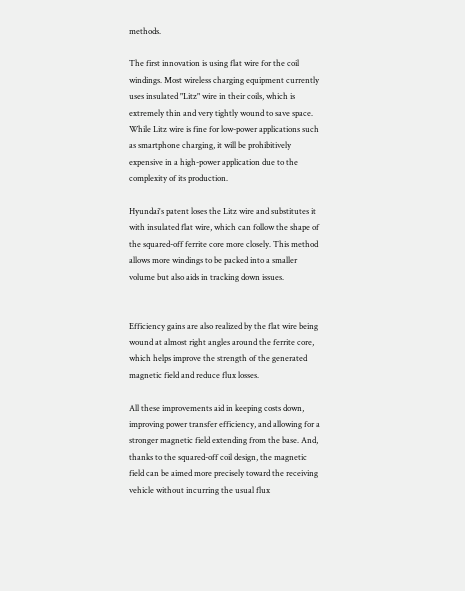methods.

The first innovation is using flat wire for the coil windings. Most wireless charging equipment currently uses insulated "Litz" wire in their coils, which is extremely thin and very tightly wound to save space. While Litz wire is fine for low-power applications such as smartphone charging, it will be prohibitively expensive in a high-power application due to the complexity of its production.

Hyundai's patent loses the Litz wire and substitutes it with insulated flat wire, which can follow the shape of the squared-off ferrite core more closely. This method allows more windings to be packed into a smaller volume but also aids in tracking down issues.


Efficiency gains are also realized by the flat wire being wound at almost right angles around the ferrite core, which helps improve the strength of the generated magnetic field and reduce flux losses.

All these improvements aid in keeping costs down, improving power transfer efficiency, and allowing for a stronger magnetic field extending from the base. And, thanks to the squared-off coil design, the magnetic field can be aimed more precisely toward the receiving vehicle without incurring the usual flux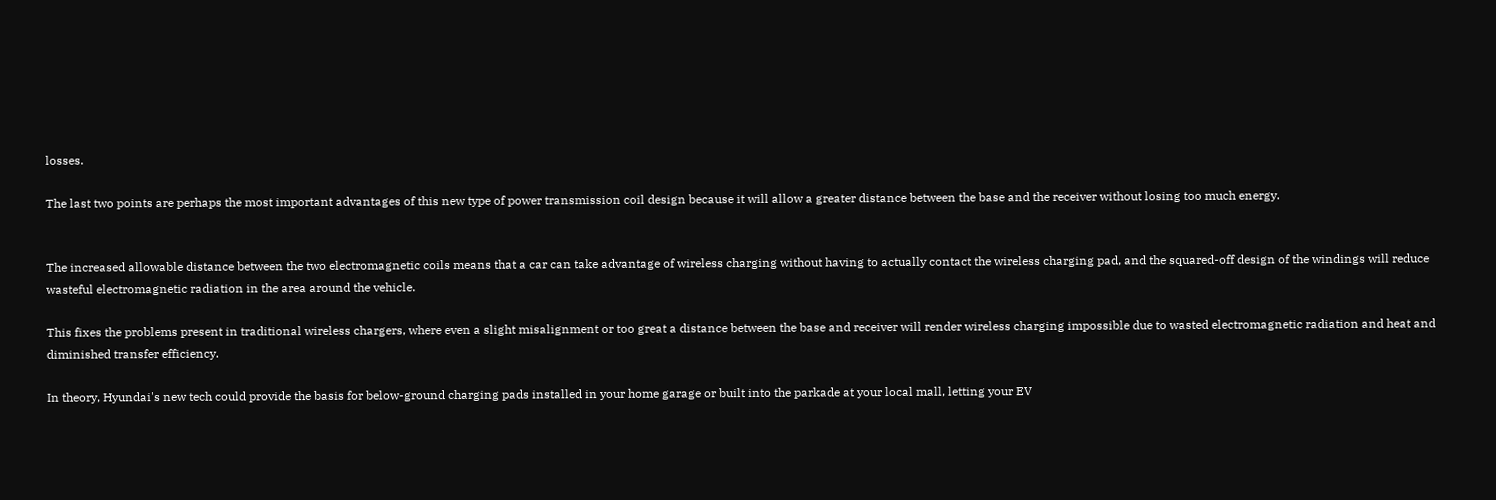losses.

The last two points are perhaps the most important advantages of this new type of power transmission coil design because it will allow a greater distance between the base and the receiver without losing too much energy.


The increased allowable distance between the two electromagnetic coils means that a car can take advantage of wireless charging without having to actually contact the wireless charging pad, and the squared-off design of the windings will reduce wasteful electromagnetic radiation in the area around the vehicle.

This fixes the problems present in traditional wireless chargers, where even a slight misalignment or too great a distance between the base and receiver will render wireless charging impossible due to wasted electromagnetic radiation and heat and diminished transfer efficiency.

In theory, Hyundai's new tech could provide the basis for below-ground charging pads installed in your home garage or built into the parkade at your local mall, letting your EV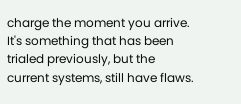charge the moment you arrive. It's something that has been trialed previously, but the current systems, still have flaws.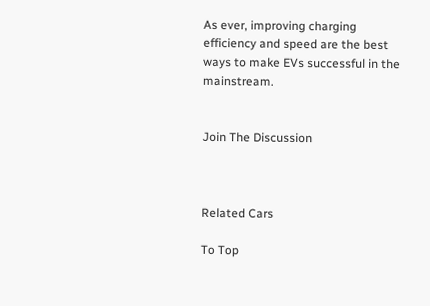As ever, improving charging efficiency and speed are the best ways to make EVs successful in the mainstream.


Join The Discussion



Related Cars

To Top